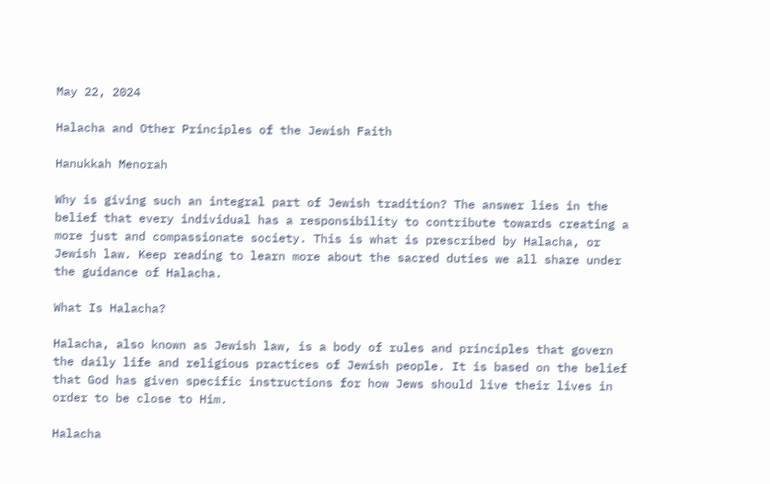May 22, 2024

Halacha and Other Principles of the Jewish Faith

Hanukkah Menorah

Why is giving such an integral part of Jewish tradition? The answer lies in the belief that every individual has a responsibility to contribute towards creating a more just and compassionate society. This is what is prescribed by Halacha, or Jewish law. Keep reading to learn more about the sacred duties we all share under the guidance of Halacha.

What Is Halacha?

Halacha, also known as Jewish law, is a body of rules and principles that govern the daily life and religious practices of Jewish people. It is based on the belief that God has given specific instructions for how Jews should live their lives in order to be close to Him.

Halacha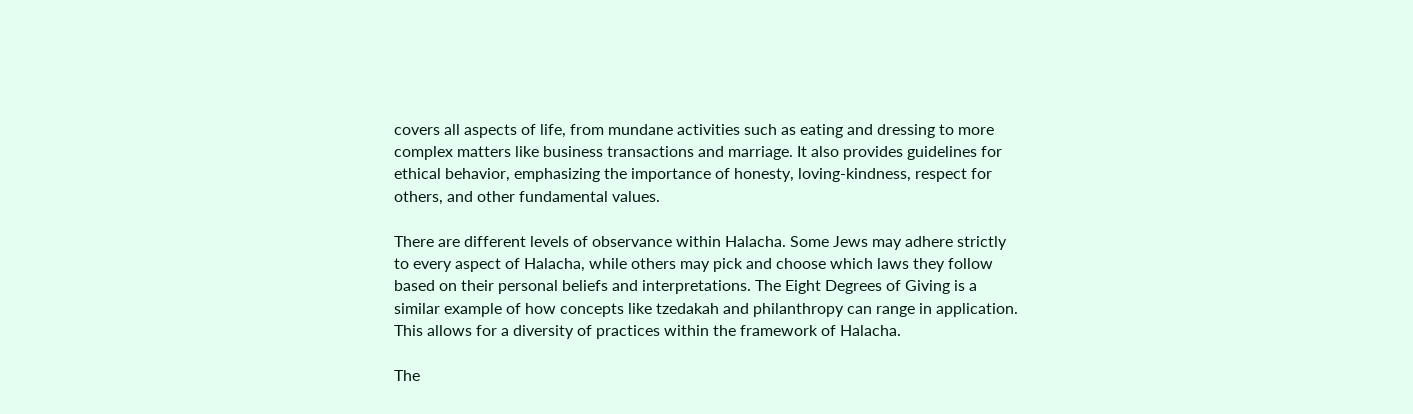covers all aspects of life, from mundane activities such as eating and dressing to more complex matters like business transactions and marriage. It also provides guidelines for ethical behavior, emphasizing the importance of honesty, loving-kindness, respect for others, and other fundamental values.

There are different levels of observance within Halacha. Some Jews may adhere strictly to every aspect of Halacha, while others may pick and choose which laws they follow based on their personal beliefs and interpretations. The Eight Degrees of Giving is a similar example of how concepts like tzedakah and philanthropy can range in application. This allows for a diversity of practices within the framework of Halacha.

The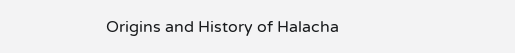Origins and History of Halacha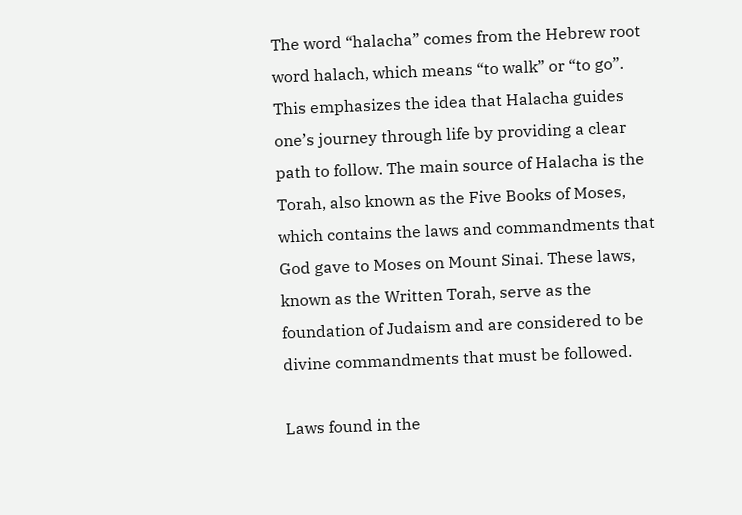The word “halacha” comes from the Hebrew root word halach, which means “to walk” or “to go”. This emphasizes the idea that Halacha guides one’s journey through life by providing a clear path to follow. The main source of Halacha is the Torah, also known as the Five Books of Moses, which contains the laws and commandments that God gave to Moses on Mount Sinai. These laws, known as the Written Torah, serve as the foundation of Judaism and are considered to be divine commandments that must be followed.

Laws found in the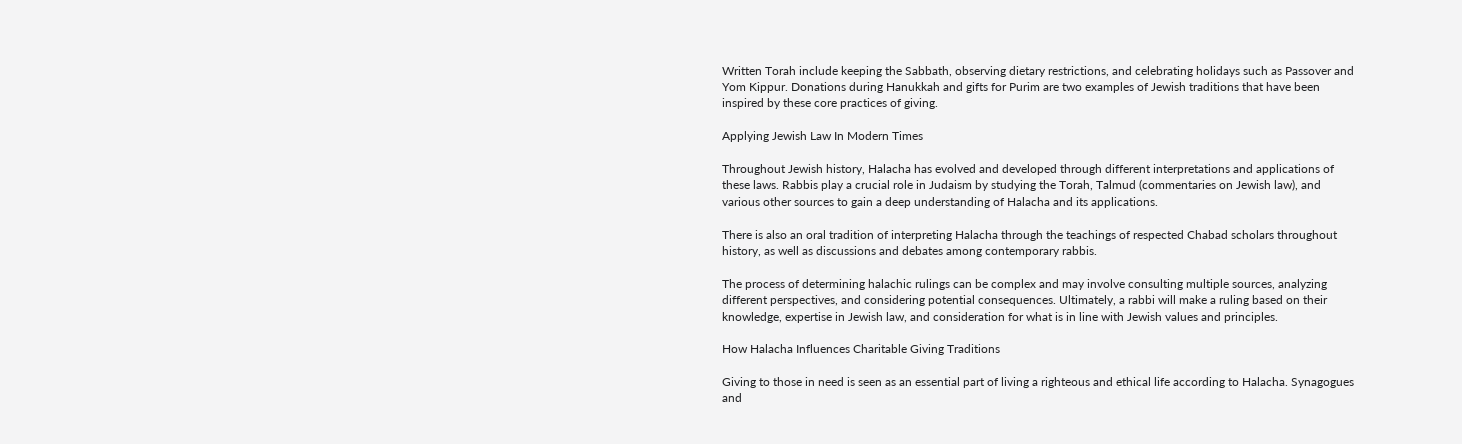Written Torah include keeping the Sabbath, observing dietary restrictions, and celebrating holidays such as Passover and Yom Kippur. Donations during Hanukkah and gifts for Purim are two examples of Jewish traditions that have been inspired by these core practices of giving.

Applying Jewish Law In Modern Times

Throughout Jewish history, Halacha has evolved and developed through different interpretations and applications of these laws. Rabbis play a crucial role in Judaism by studying the Torah, Talmud (commentaries on Jewish law), and various other sources to gain a deep understanding of Halacha and its applications.

There is also an oral tradition of interpreting Halacha through the teachings of respected Chabad scholars throughout history, as well as discussions and debates among contemporary rabbis.

The process of determining halachic rulings can be complex and may involve consulting multiple sources, analyzing different perspectives, and considering potential consequences. Ultimately, a rabbi will make a ruling based on their knowledge, expertise in Jewish law, and consideration for what is in line with Jewish values and principles.

How Halacha Influences Charitable Giving Traditions

Giving to those in need is seen as an essential part of living a righteous and ethical life according to Halacha. Synagogues and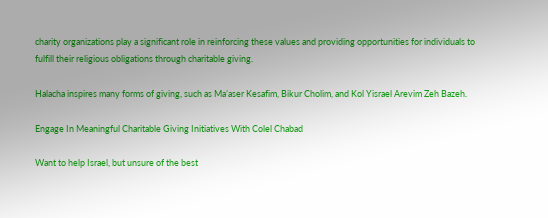charity organizations play a significant role in reinforcing these values and providing opportunities for individuals to fulfill their religious obligations through charitable giving.

Halacha inspires many forms of giving, such as Ma’aser Kesafim, Bikur Cholim, and Kol Yisrael Arevim Zeh Bazeh.

Engage In Meaningful Charitable Giving Initiatives With Colel Chabad

Want to help Israel, but unsure of the best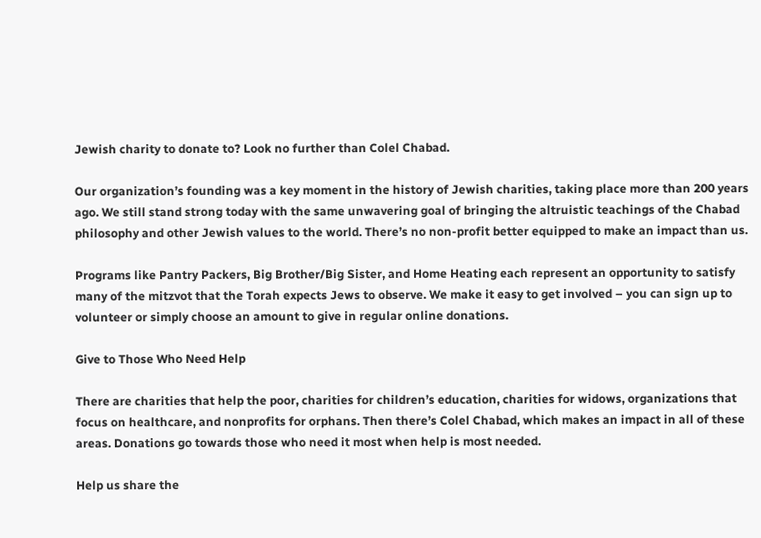Jewish charity to donate to? Look no further than Colel Chabad.

Our organization’s founding was a key moment in the history of Jewish charities, taking place more than 200 years ago. We still stand strong today with the same unwavering goal of bringing the altruistic teachings of the Chabad philosophy and other Jewish values to the world. There’s no non-profit better equipped to make an impact than us.

Programs like Pantry Packers, Big Brother/Big Sister, and Home Heating each represent an opportunity to satisfy many of the mitzvot that the Torah expects Jews to observe. We make it easy to get involved – you can sign up to volunteer or simply choose an amount to give in regular online donations.

Give to Those Who Need Help

There are charities that help the poor, charities for children’s education, charities for widows, organizations that focus on healthcare, and nonprofits for orphans. Then there’s Colel Chabad, which makes an impact in all of these areas. Donations go towards those who need it most when help is most needed.

Help us share the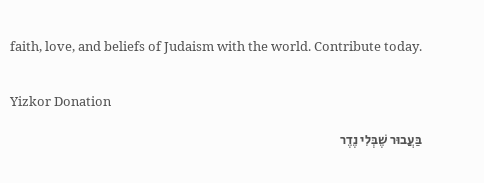faith, love, and beliefs of Judaism with the world. Contribute today.


Yizkor Donation

בַּעֲבוּר שֶׁבְּלִי נֶדֶר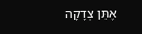אֶתֵּן צְדָקָה